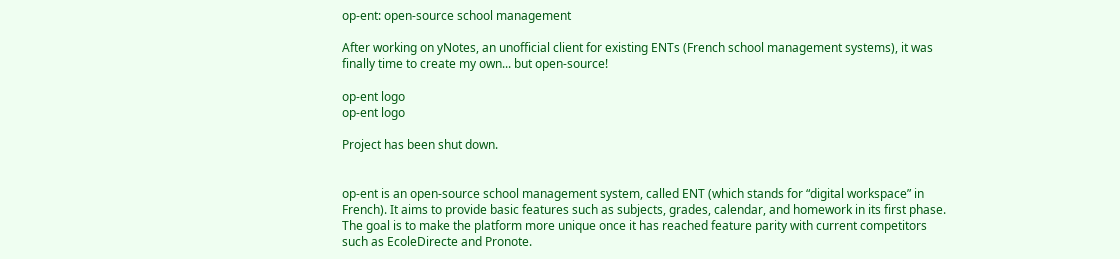op-ent: open-source school management

After working on yNotes, an unofficial client for existing ENTs (French school management systems), it was finally time to create my own... but open-source!

op-ent logo
op-ent logo

Project has been shut down.


op-ent is an open-source school management system, called ENT (which stands for “digital workspace” in French). It aims to provide basic features such as subjects, grades, calendar, and homework in its first phase. The goal is to make the platform more unique once it has reached feature parity with current competitors such as EcoleDirecte and Pronote.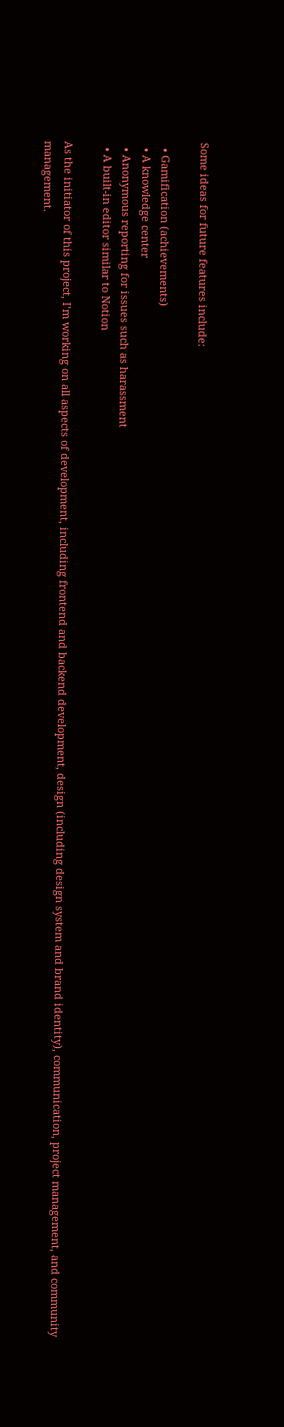Some ideas for future features include:

  • Gamification (achievements)
  • A knowledge center
  • Anonymous reporting for issues such as harassment
  • A built-in editor similar to Notion

As the initiator of this project, I’m working on all aspects of development, including frontend and backend development, design (including design system and brand identity), communication, project management, and community management.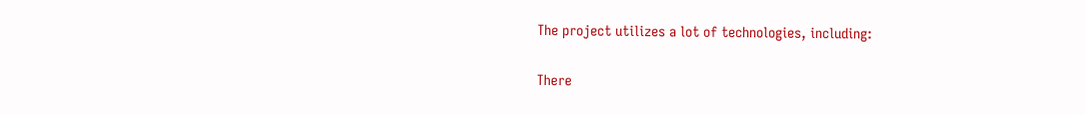The project utilizes a lot of technologies, including:

There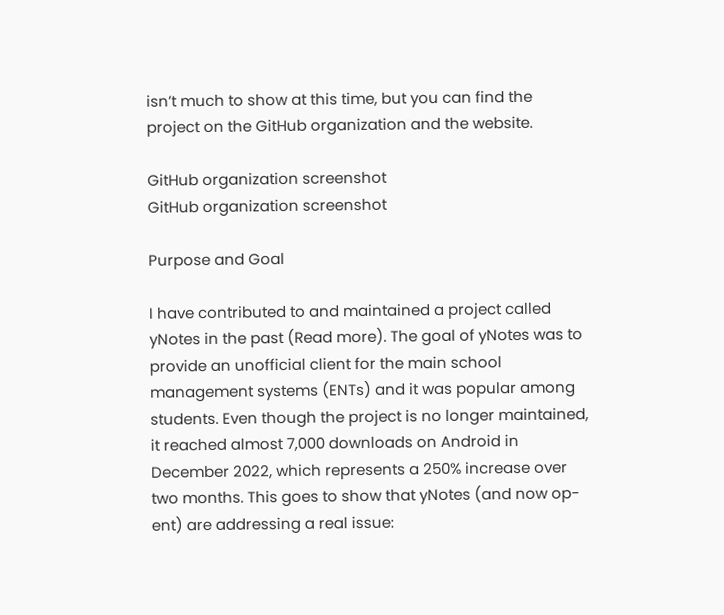isn’t much to show at this time, but you can find the project on the GitHub organization and the website.

GitHub organization screenshot
GitHub organization screenshot

Purpose and Goal

I have contributed to and maintained a project called yNotes in the past (Read more). The goal of yNotes was to provide an unofficial client for the main school management systems (ENTs) and it was popular among students. Even though the project is no longer maintained, it reached almost 7,000 downloads on Android in December 2022, which represents a 250% increase over two months. This goes to show that yNotes (and now op-ent) are addressing a real issue: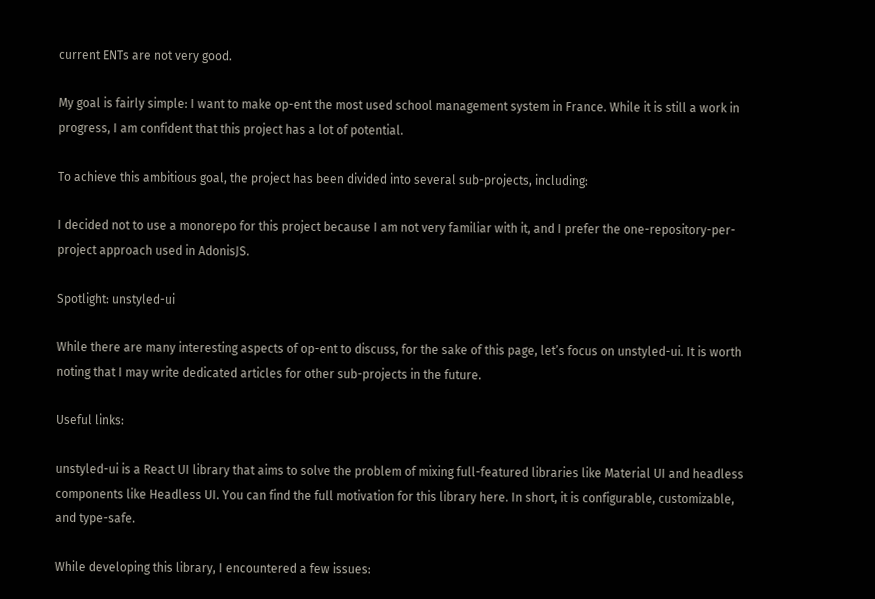current ENTs are not very good.

My goal is fairly simple: I want to make op-ent the most used school management system in France. While it is still a work in progress, I am confident that this project has a lot of potential.

To achieve this ambitious goal, the project has been divided into several sub-projects, including:

I decided not to use a monorepo for this project because I am not very familiar with it, and I prefer the one-repository-per-project approach used in AdonisJS.

Spotlight: unstyled-ui

While there are many interesting aspects of op-ent to discuss, for the sake of this page, let’s focus on unstyled-ui. It is worth noting that I may write dedicated articles for other sub-projects in the future.

Useful links:

unstyled-ui is a React UI library that aims to solve the problem of mixing full-featured libraries like Material UI and headless components like Headless UI. You can find the full motivation for this library here. In short, it is configurable, customizable, and type-safe.

While developing this library, I encountered a few issues: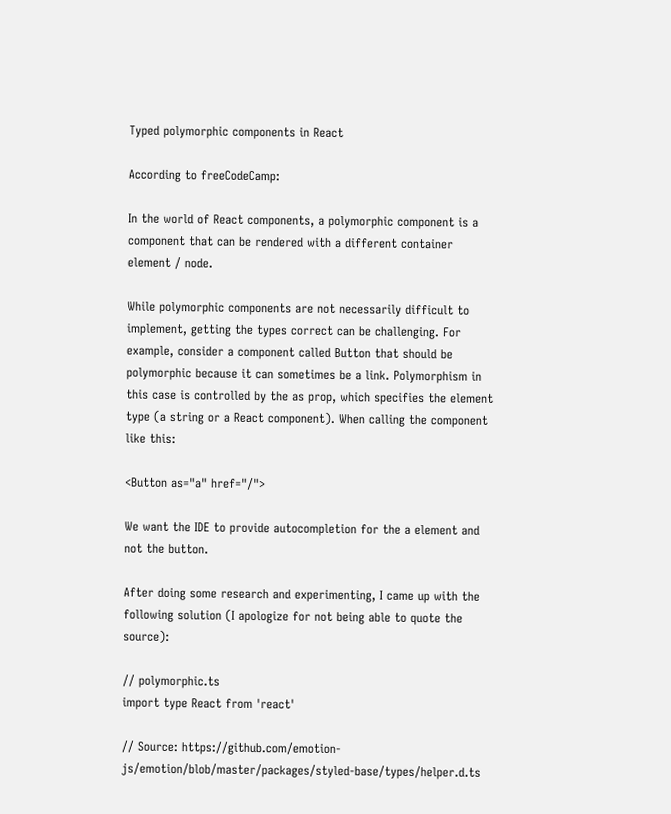Typed polymorphic components in React

According to freeCodeCamp:

In the world of React components, a polymorphic component is a component that can be rendered with a different container element / node.

While polymorphic components are not necessarily difficult to implement, getting the types correct can be challenging. For example, consider a component called Button that should be polymorphic because it can sometimes be a link. Polymorphism in this case is controlled by the as prop, which specifies the element type (a string or a React component). When calling the component like this:

<Button as="a" href="/">

We want the IDE to provide autocompletion for the a element and not the button.

After doing some research and experimenting, I came up with the following solution (I apologize for not being able to quote the source):

// polymorphic.ts
import type React from 'react'

// Source: https://github.com/emotion-js/emotion/blob/master/packages/styled-base/types/helper.d.ts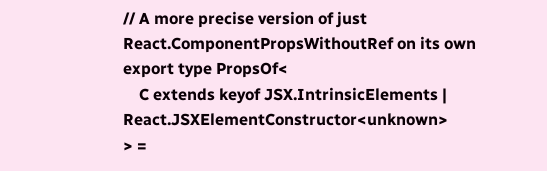// A more precise version of just React.ComponentPropsWithoutRef on its own
export type PropsOf<
    C extends keyof JSX.IntrinsicElements | React.JSXElementConstructor<unknown>
> =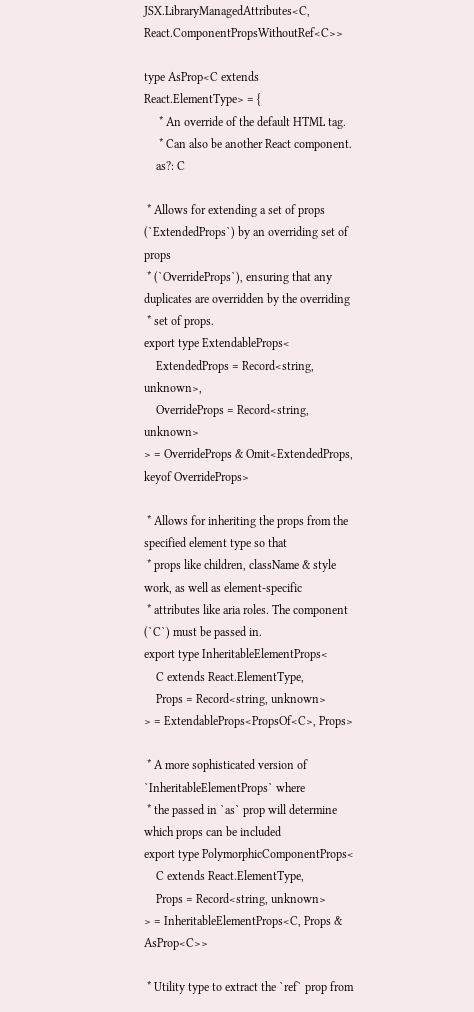JSX.LibraryManagedAttributes<C, React.ComponentPropsWithoutRef<C>>

type AsProp<C extends React.ElementType> = {
     * An override of the default HTML tag.
     * Can also be another React component.
    as?: C

 * Allows for extending a set of props (`ExtendedProps`) by an overriding set of props
 * (`OverrideProps`), ensuring that any duplicates are overridden by the overriding
 * set of props.
export type ExtendableProps<
    ExtendedProps = Record<string, unknown>,
    OverrideProps = Record<string, unknown>
> = OverrideProps & Omit<ExtendedProps, keyof OverrideProps>

 * Allows for inheriting the props from the specified element type so that
 * props like children, className & style work, as well as element-specific
 * attributes like aria roles. The component (`C`) must be passed in.
export type InheritableElementProps<
    C extends React.ElementType,
    Props = Record<string, unknown>
> = ExtendableProps<PropsOf<C>, Props>

 * A more sophisticated version of `InheritableElementProps` where
 * the passed in `as` prop will determine which props can be included
export type PolymorphicComponentProps<
    C extends React.ElementType,
    Props = Record<string, unknown>
> = InheritableElementProps<C, Props & AsProp<C>>

 * Utility type to extract the `ref` prop from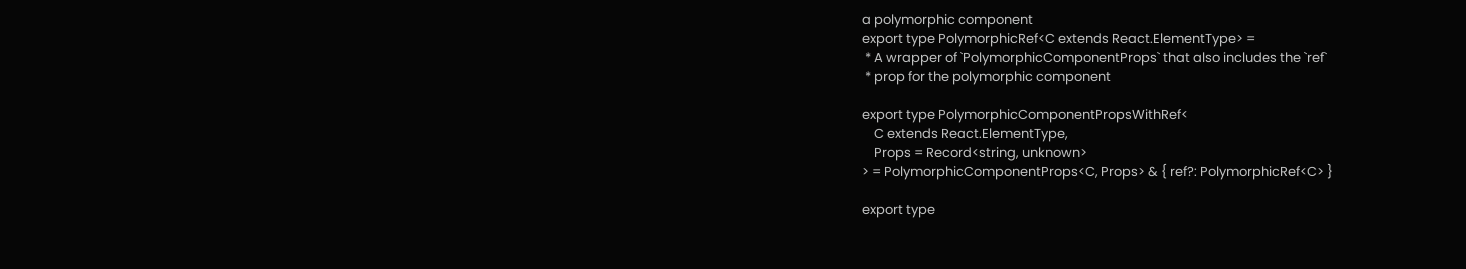a polymorphic component
export type PolymorphicRef<C extends React.ElementType> =
 * A wrapper of `PolymorphicComponentProps` that also includes the `ref`
 * prop for the polymorphic component

export type PolymorphicComponentPropsWithRef<
    C extends React.ElementType,
    Props = Record<string, unknown>
> = PolymorphicComponentProps<C, Props> & { ref?: PolymorphicRef<C> }

export type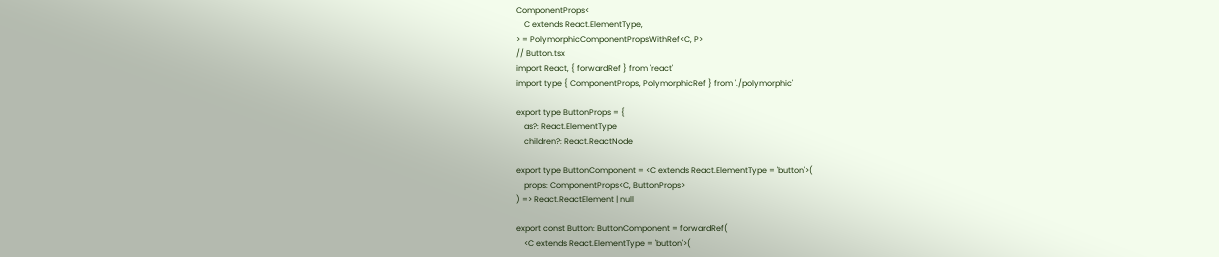ComponentProps<
    C extends React.ElementType,
> = PolymorphicComponentPropsWithRef<C, P>
// Button.tsx
import React, { forwardRef } from 'react'
import type { ComponentProps, PolymorphicRef } from './polymorphic'

export type ButtonProps = {
    as?: React.ElementType
    children?: React.ReactNode

export type ButtonComponent = <C extends React.ElementType = 'button'>(
    props: ComponentProps<C, ButtonProps>
) => React.ReactElement | null

export const Button: ButtonComponent = forwardRef(
    <C extends React.ElementType = 'button'>(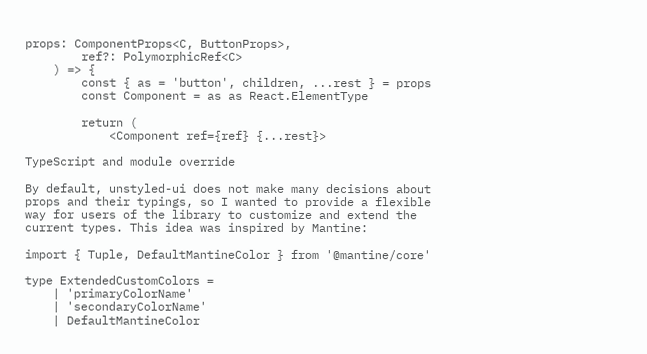props: ComponentProps<C, ButtonProps>,
        ref?: PolymorphicRef<C>
    ) => {
        const { as = 'button', children, ...rest } = props
        const Component = as as React.ElementType

        return (
            <Component ref={ref} {...rest}>

TypeScript and module override

By default, unstyled-ui does not make many decisions about props and their typings, so I wanted to provide a flexible way for users of the library to customize and extend the current types. This idea was inspired by Mantine:

import { Tuple, DefaultMantineColor } from '@mantine/core'

type ExtendedCustomColors =
    | 'primaryColorName'
    | 'secondaryColorName'
    | DefaultMantineColor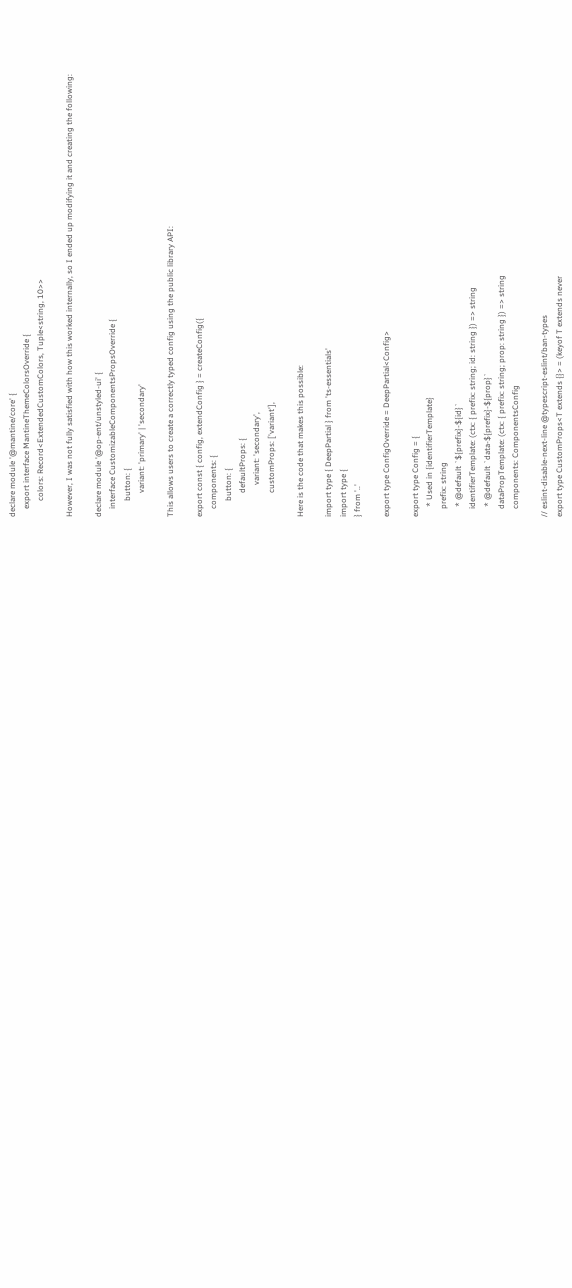declare module '@mantine/core' {
    export interface MantineThemeColorsOverride {
        colors: Record<ExtendedCustomColors, Tuple<string, 10>>

However, I was not fully satisfied with how this worked internally, so I ended up modifying it and creating the following:

declare module '@op-ent/unstyled-ui' {
    interface CustomizableComponentsPropsOverride {
        button: {
            variant: 'primary' | 'secondary'

This allows users to create a correctly typed config using the public library API:

export const { config, extendConfig } = createConfig({
    components: {
        button: {
            defaultProps: {
                variant: 'secondary',
            customProps: ['variant'],

Here is the code that makes this possible:

import type { DeepPartial } from 'ts-essentials'
import type {
} from '..'

export type ConfigOverride = DeepPartial<Config>

export type Config = {
     * Used in {identifierTemplate}
    prefix: string
     * @default `${prefix}-${id}`
    identifierTemplate: (ctx: { prefix: string; id: string }) => string
     * @default `data-${prefix}-${prop}`
    dataPropTemplate: (ctx: { prefix: string; prop: string }) => string
    components: ComponentsConfig

// eslint-disable-next-line @typescript-eslint/ban-types
export type CustomProps<T extends {}> = (keyof T extends never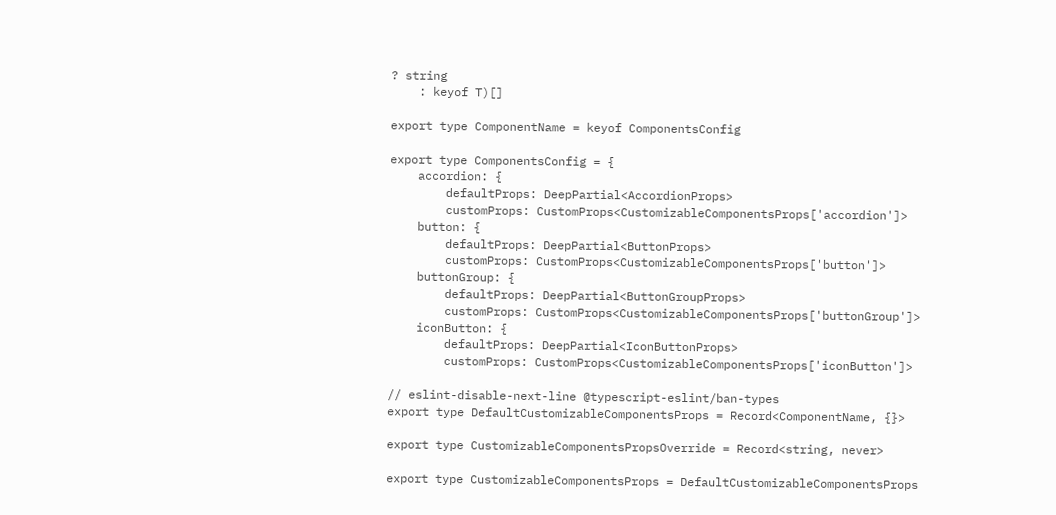? string
    : keyof T)[]

export type ComponentName = keyof ComponentsConfig

export type ComponentsConfig = {
    accordion: {
        defaultProps: DeepPartial<AccordionProps>
        customProps: CustomProps<CustomizableComponentsProps['accordion']>
    button: {
        defaultProps: DeepPartial<ButtonProps>
        customProps: CustomProps<CustomizableComponentsProps['button']>
    buttonGroup: {
        defaultProps: DeepPartial<ButtonGroupProps>
        customProps: CustomProps<CustomizableComponentsProps['buttonGroup']>
    iconButton: {
        defaultProps: DeepPartial<IconButtonProps>
        customProps: CustomProps<CustomizableComponentsProps['iconButton']>

// eslint-disable-next-line @typescript-eslint/ban-types
export type DefaultCustomizableComponentsProps = Record<ComponentName, {}>

export type CustomizableComponentsPropsOverride = Record<string, never>

export type CustomizableComponentsProps = DefaultCustomizableComponentsProps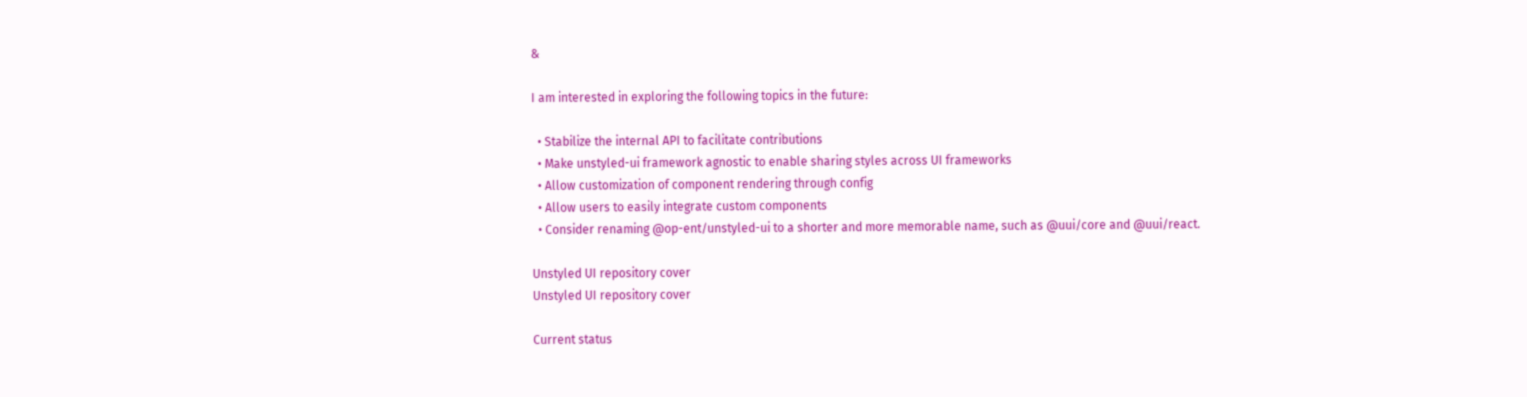&

I am interested in exploring the following topics in the future:

  • Stabilize the internal API to facilitate contributions
  • Make unstyled-ui framework agnostic to enable sharing styles across UI frameworks
  • Allow customization of component rendering through config
  • Allow users to easily integrate custom components
  • Consider renaming @op-ent/unstyled-ui to a shorter and more memorable name, such as @uui/core and @uui/react.

Unstyled UI repository cover
Unstyled UI repository cover

Current status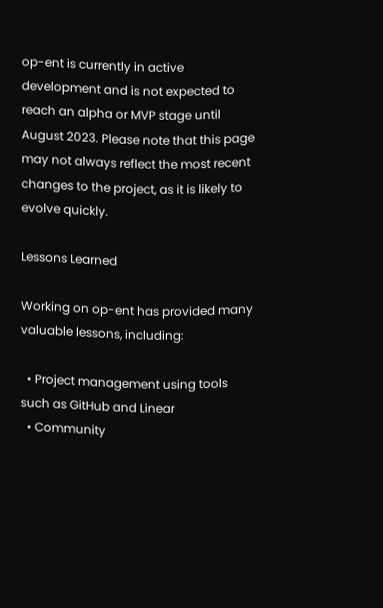op-ent is currently in active development and is not expected to reach an alpha or MVP stage until August 2023. Please note that this page may not always reflect the most recent changes to the project, as it is likely to evolve quickly.

Lessons Learned

Working on op-ent has provided many valuable lessons, including:

  • Project management using tools such as GitHub and Linear
  • Community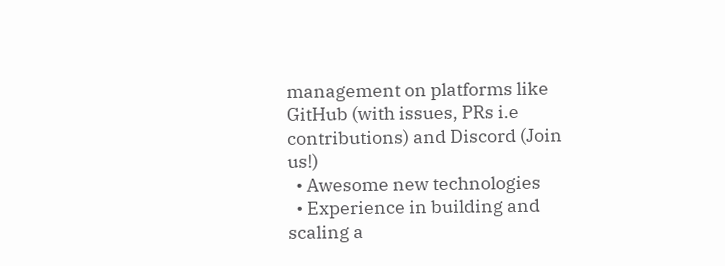management on platforms like GitHub (with issues, PRs i.e contributions) and Discord (Join us!)
  • Awesome new technologies
  • Experience in building and scaling a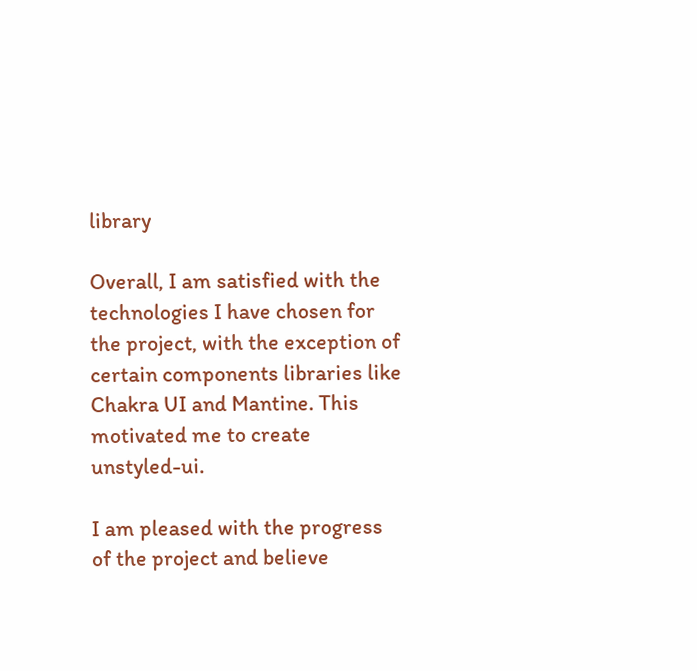library

Overall, I am satisfied with the technologies I have chosen for the project, with the exception of certain components libraries like Chakra UI and Mantine. This motivated me to create unstyled-ui.

I am pleased with the progress of the project and believe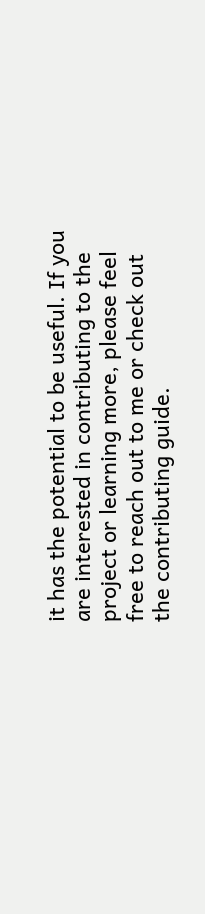it has the potential to be useful. If you are interested in contributing to the project or learning more, please feel free to reach out to me or check out the contributing guide.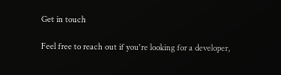Get in touch

Feel free to reach out if you're looking for a developer,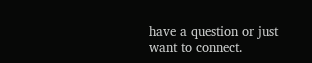have a question or just want to connect.